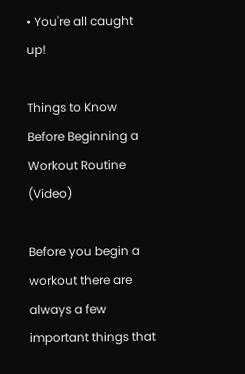• You're all caught up!

Things to Know Before Beginning a Workout Routine (Video)

Before you begin a workout there are always a few important things that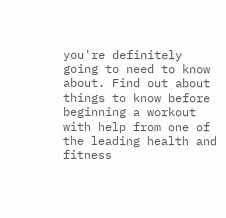you're definitely going to need to know about. Find out about things to know before beginning a workout with help from one of the leading health and fitness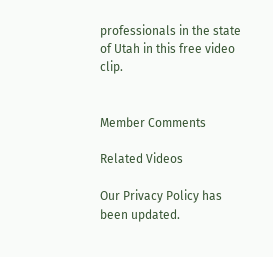professionals in the state of Utah in this free video clip.


Member Comments

Related Videos

Our Privacy Policy has been updated.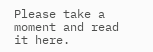Please take a moment and read it here.